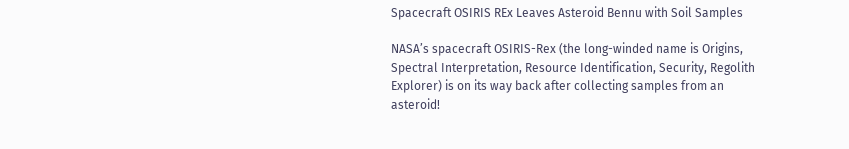Spacecraft OSIRIS REx Leaves Asteroid Bennu with Soil Samples

NASA’s spacecraft OSIRIS-Rex (the long-winded name is Origins, Spectral Interpretation, Resource Identification, Security, Regolith Explorer) is on its way back after collecting samples from an asteroid!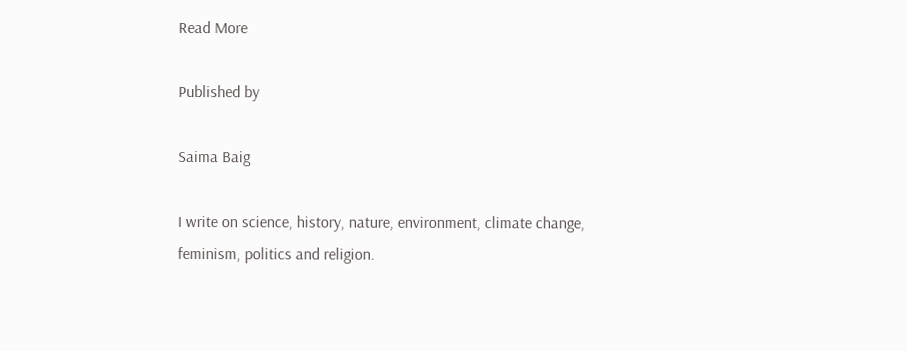Read More

Published by

Saima Baig

I write on science, history, nature, environment, climate change, feminism, politics and religion.